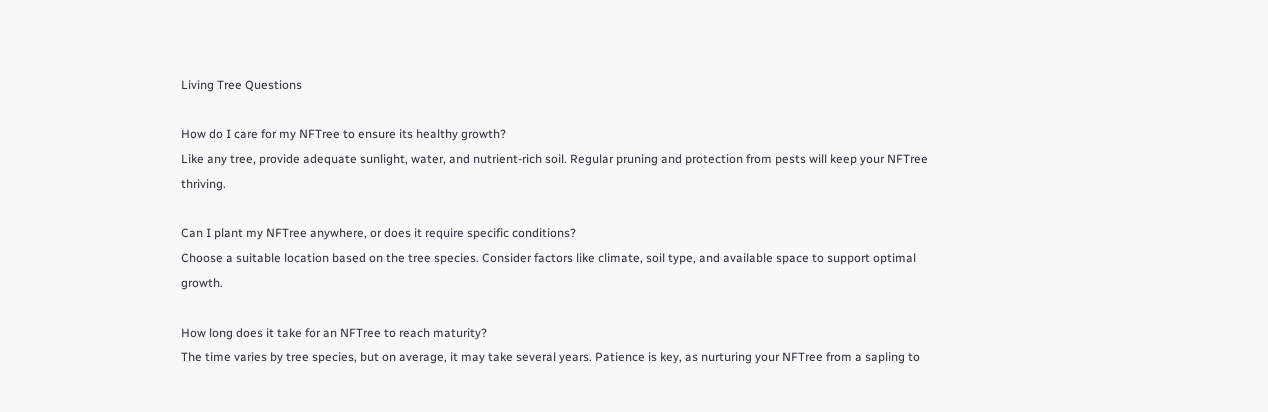Living Tree Questions

How do I care for my NFTree to ensure its healthy growth?
Like any tree, provide adequate sunlight, water, and nutrient-rich soil. Regular pruning and protection from pests will keep your NFTree thriving.

Can I plant my NFTree anywhere, or does it require specific conditions?
Choose a suitable location based on the tree species. Consider factors like climate, soil type, and available space to support optimal growth.

How long does it take for an NFTree to reach maturity?
The time varies by tree species, but on average, it may take several years. Patience is key, as nurturing your NFTree from a sapling to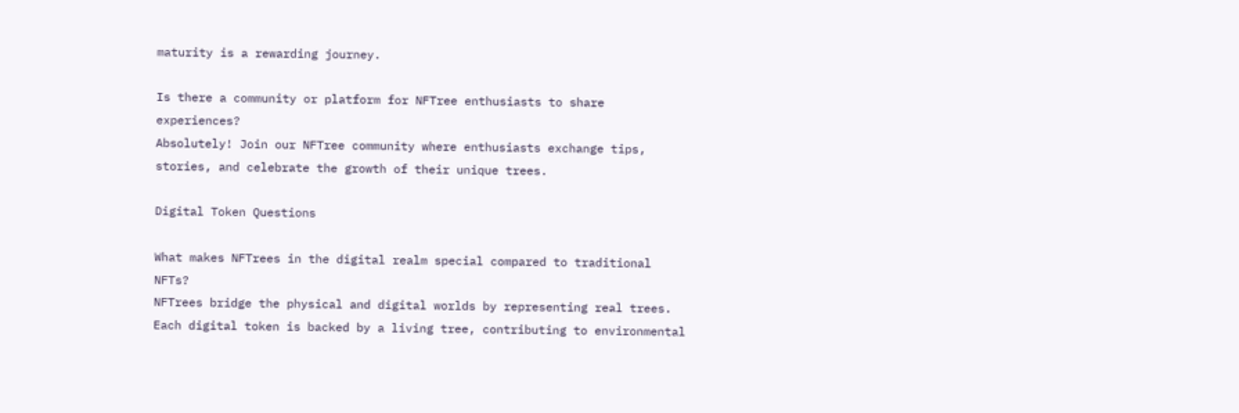maturity is a rewarding journey.

Is there a community or platform for NFTree enthusiasts to share experiences?
Absolutely! Join our NFTree community where enthusiasts exchange tips, stories, and celebrate the growth of their unique trees.

Digital Token Questions

What makes NFTrees in the digital realm special compared to traditional NFTs?
NFTrees bridge the physical and digital worlds by representing real trees. Each digital token is backed by a living tree, contributing to environmental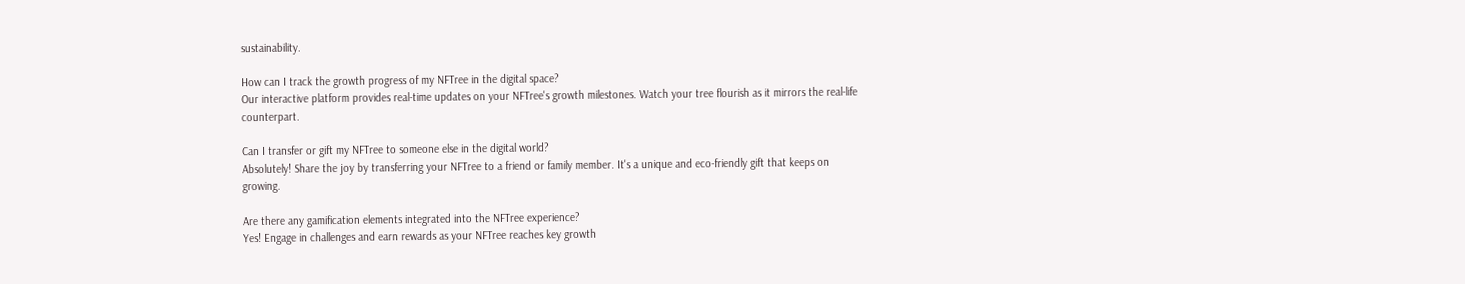sustainability.

How can I track the growth progress of my NFTree in the digital space?
Our interactive platform provides real-time updates on your NFTree's growth milestones. Watch your tree flourish as it mirrors the real-life counterpart.

Can I transfer or gift my NFTree to someone else in the digital world?
Absolutely! Share the joy by transferring your NFTree to a friend or family member. It's a unique and eco-friendly gift that keeps on growing.

Are there any gamification elements integrated into the NFTree experience?
Yes! Engage in challenges and earn rewards as your NFTree reaches key growth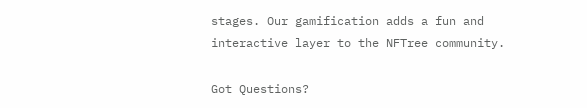stages. Our gamification adds a fun and interactive layer to the NFTree community.

Got Questions?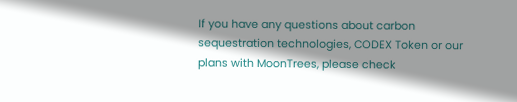If you have any questions about carbon sequestration technologies, CODEX Token or our plans with MoonTrees, please check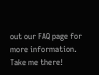out our FAQ page for more information.
Take me there!